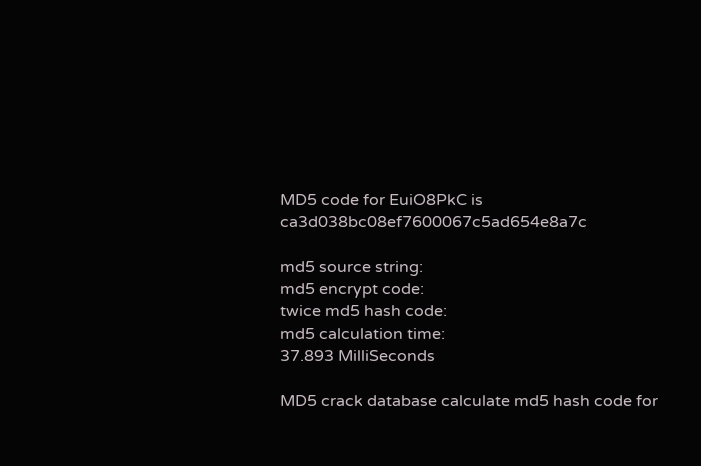MD5 code for EuiO8PkC is ca3d038bc08ef7600067c5ad654e8a7c

md5 source string:
md5 encrypt code:
twice md5 hash code:
md5 calculation time:
37.893 MilliSeconds

MD5 crack database calculate md5 hash code for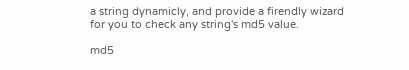a string dynamicly, and provide a firendly wizard for you to check any string's md5 value.

md5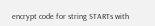encrypt code for string STARTs with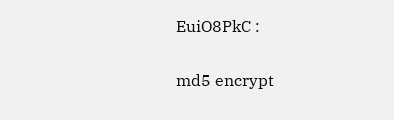EuiO8PkC :

md5 encrypt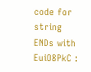code for string ENDs with EuiO8PkC :